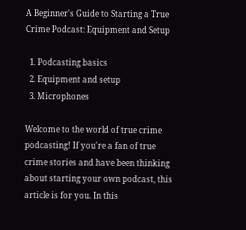A Beginner's Guide to Starting a True Crime Podcast: Equipment and Setup

  1. Podcasting basics
  2. Equipment and setup
  3. Microphones

Welcome to the world of true crime podcasting! If you're a fan of true crime stories and have been thinking about starting your own podcast, this article is for you. In this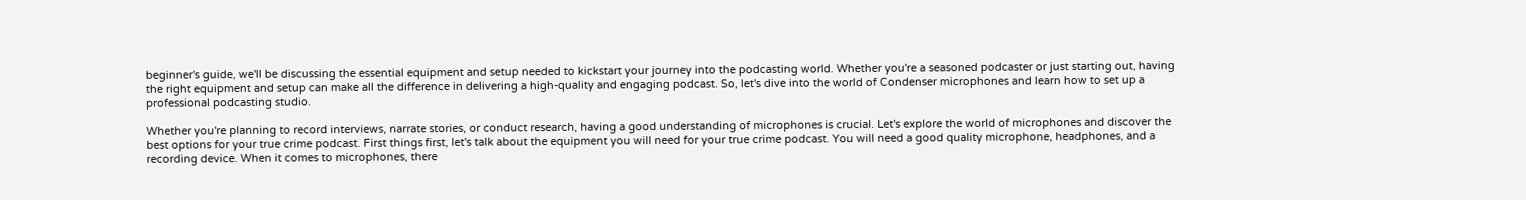beginner's guide, we'll be discussing the essential equipment and setup needed to kickstart your journey into the podcasting world. Whether you're a seasoned podcaster or just starting out, having the right equipment and setup can make all the difference in delivering a high-quality and engaging podcast. So, let's dive into the world of Condenser microphones and learn how to set up a professional podcasting studio.

Whether you're planning to record interviews, narrate stories, or conduct research, having a good understanding of microphones is crucial. Let's explore the world of microphones and discover the best options for your true crime podcast. First things first, let's talk about the equipment you will need for your true crime podcast. You will need a good quality microphone, headphones, and a recording device. When it comes to microphones, there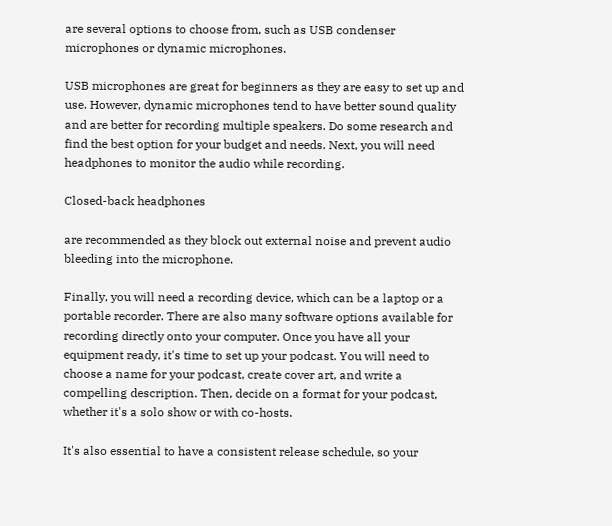are several options to choose from, such as USB condenser microphones or dynamic microphones.

USB microphones are great for beginners as they are easy to set up and use. However, dynamic microphones tend to have better sound quality and are better for recording multiple speakers. Do some research and find the best option for your budget and needs. Next, you will need headphones to monitor the audio while recording.

Closed-back headphones

are recommended as they block out external noise and prevent audio bleeding into the microphone.

Finally, you will need a recording device, which can be a laptop or a portable recorder. There are also many software options available for recording directly onto your computer. Once you have all your equipment ready, it's time to set up your podcast. You will need to choose a name for your podcast, create cover art, and write a compelling description. Then, decide on a format for your podcast, whether it's a solo show or with co-hosts.

It's also essential to have a consistent release schedule, so your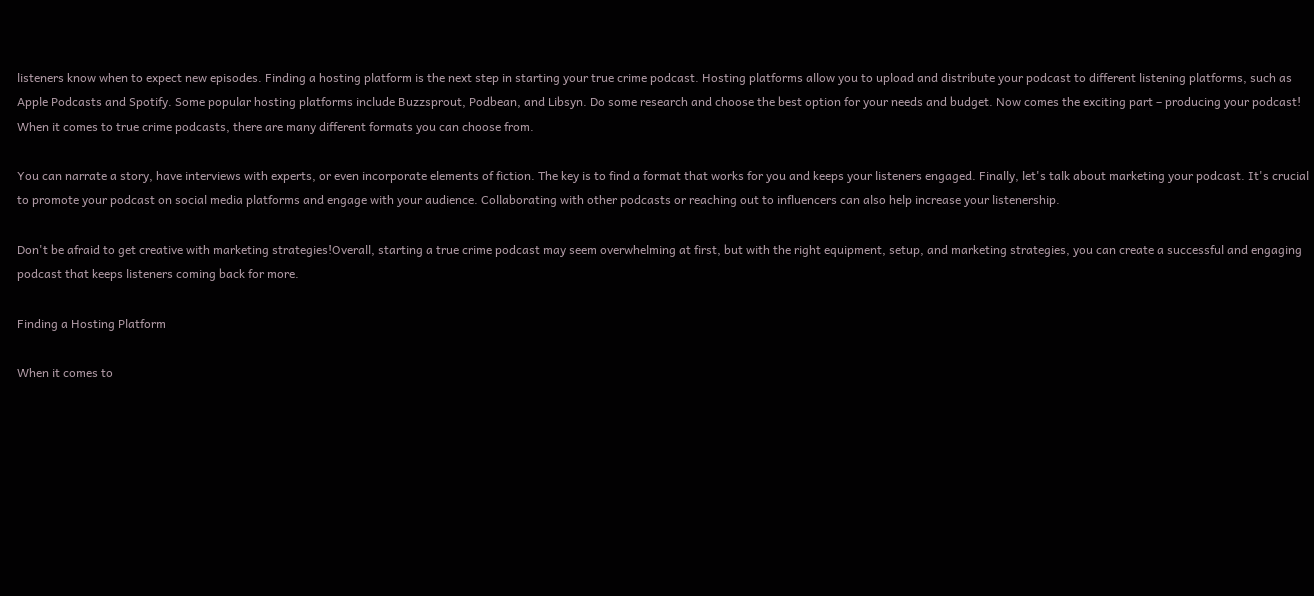listeners know when to expect new episodes. Finding a hosting platform is the next step in starting your true crime podcast. Hosting platforms allow you to upload and distribute your podcast to different listening platforms, such as Apple Podcasts and Spotify. Some popular hosting platforms include Buzzsprout, Podbean, and Libsyn. Do some research and choose the best option for your needs and budget. Now comes the exciting part – producing your podcast! When it comes to true crime podcasts, there are many different formats you can choose from.

You can narrate a story, have interviews with experts, or even incorporate elements of fiction. The key is to find a format that works for you and keeps your listeners engaged. Finally, let's talk about marketing your podcast. It's crucial to promote your podcast on social media platforms and engage with your audience. Collaborating with other podcasts or reaching out to influencers can also help increase your listenership.

Don't be afraid to get creative with marketing strategies!Overall, starting a true crime podcast may seem overwhelming at first, but with the right equipment, setup, and marketing strategies, you can create a successful and engaging podcast that keeps listeners coming back for more.

Finding a Hosting Platform

When it comes to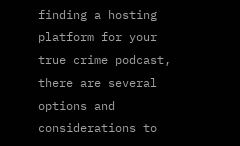finding a hosting platform for your true crime podcast, there are several options and considerations to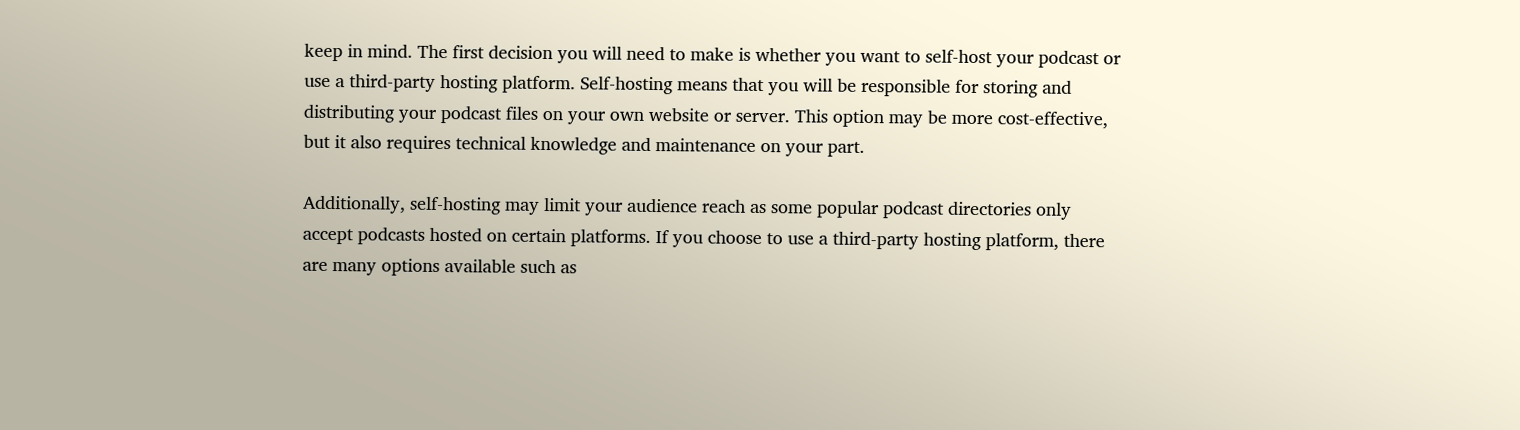keep in mind. The first decision you will need to make is whether you want to self-host your podcast or use a third-party hosting platform. Self-hosting means that you will be responsible for storing and distributing your podcast files on your own website or server. This option may be more cost-effective, but it also requires technical knowledge and maintenance on your part.

Additionally, self-hosting may limit your audience reach as some popular podcast directories only accept podcasts hosted on certain platforms. If you choose to use a third-party hosting platform, there are many options available such as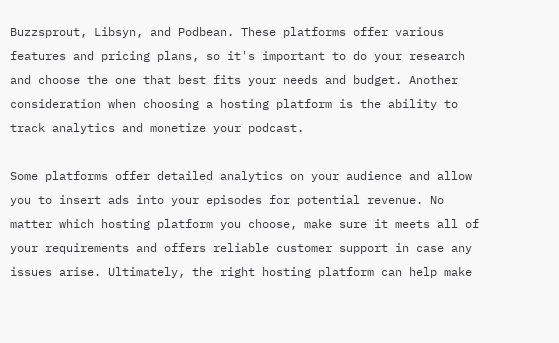Buzzsprout, Libsyn, and Podbean. These platforms offer various features and pricing plans, so it's important to do your research and choose the one that best fits your needs and budget. Another consideration when choosing a hosting platform is the ability to track analytics and monetize your podcast.

Some platforms offer detailed analytics on your audience and allow you to insert ads into your episodes for potential revenue. No matter which hosting platform you choose, make sure it meets all of your requirements and offers reliable customer support in case any issues arise. Ultimately, the right hosting platform can help make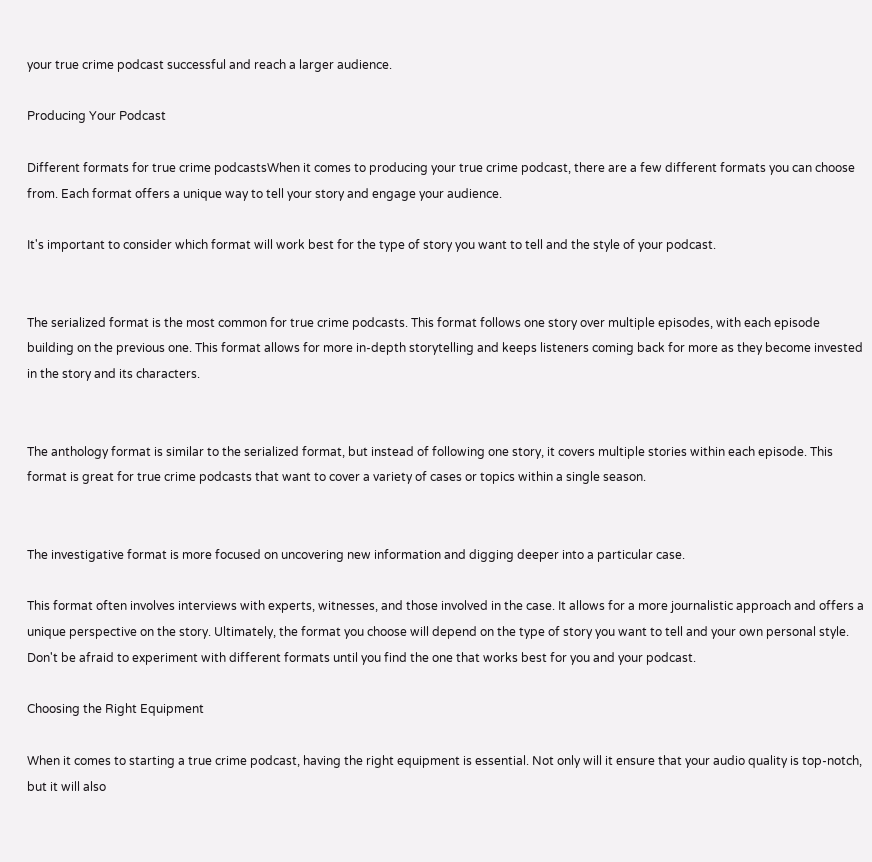your true crime podcast successful and reach a larger audience.

Producing Your Podcast

Different formats for true crime podcastsWhen it comes to producing your true crime podcast, there are a few different formats you can choose from. Each format offers a unique way to tell your story and engage your audience.

It's important to consider which format will work best for the type of story you want to tell and the style of your podcast.


The serialized format is the most common for true crime podcasts. This format follows one story over multiple episodes, with each episode building on the previous one. This format allows for more in-depth storytelling and keeps listeners coming back for more as they become invested in the story and its characters.


The anthology format is similar to the serialized format, but instead of following one story, it covers multiple stories within each episode. This format is great for true crime podcasts that want to cover a variety of cases or topics within a single season.


The investigative format is more focused on uncovering new information and digging deeper into a particular case.

This format often involves interviews with experts, witnesses, and those involved in the case. It allows for a more journalistic approach and offers a unique perspective on the story. Ultimately, the format you choose will depend on the type of story you want to tell and your own personal style. Don't be afraid to experiment with different formats until you find the one that works best for you and your podcast.

Choosing the Right Equipment

When it comes to starting a true crime podcast, having the right equipment is essential. Not only will it ensure that your audio quality is top-notch, but it will also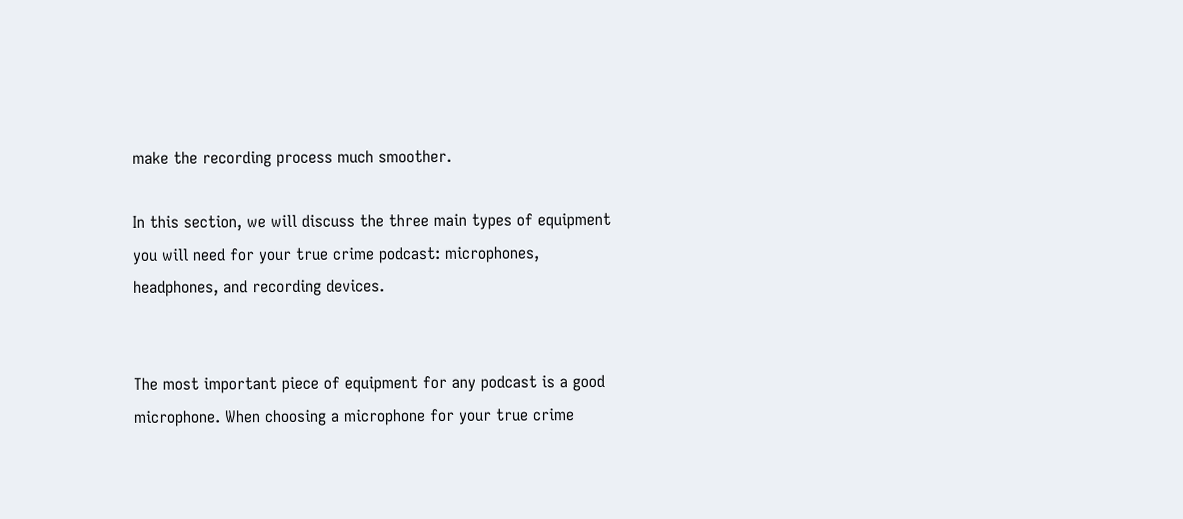make the recording process much smoother.

In this section, we will discuss the three main types of equipment you will need for your true crime podcast: microphones, headphones, and recording devices.


The most important piece of equipment for any podcast is a good microphone. When choosing a microphone for your true crime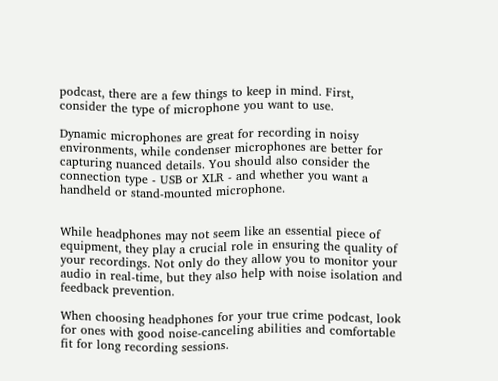podcast, there are a few things to keep in mind. First, consider the type of microphone you want to use.

Dynamic microphones are great for recording in noisy environments, while condenser microphones are better for capturing nuanced details. You should also consider the connection type - USB or XLR - and whether you want a handheld or stand-mounted microphone.


While headphones may not seem like an essential piece of equipment, they play a crucial role in ensuring the quality of your recordings. Not only do they allow you to monitor your audio in real-time, but they also help with noise isolation and feedback prevention.

When choosing headphones for your true crime podcast, look for ones with good noise-canceling abilities and comfortable fit for long recording sessions.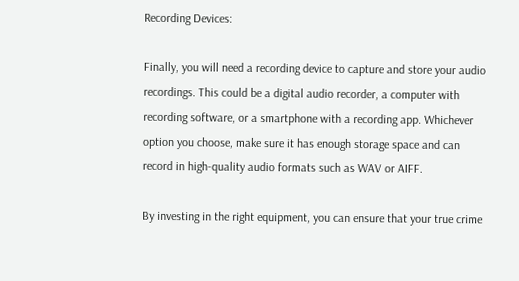Recording Devices:

Finally, you will need a recording device to capture and store your audio recordings. This could be a digital audio recorder, a computer with recording software, or a smartphone with a recording app. Whichever option you choose, make sure it has enough storage space and can record in high-quality audio formats such as WAV or AIFF.

By investing in the right equipment, you can ensure that your true crime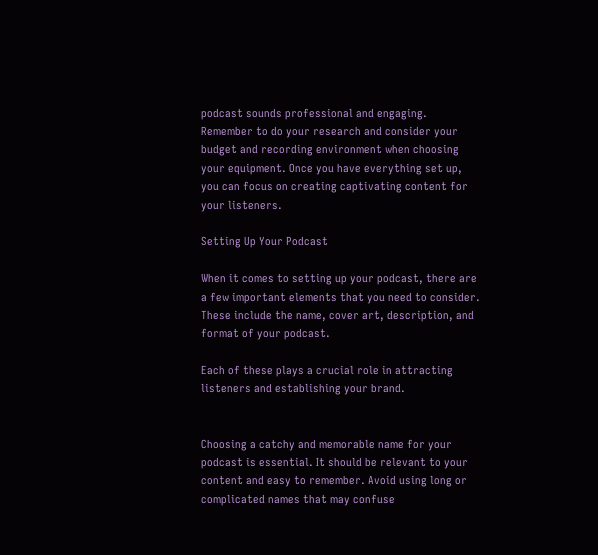podcast sounds professional and engaging. Remember to do your research and consider your budget and recording environment when choosing your equipment. Once you have everything set up, you can focus on creating captivating content for your listeners.

Setting Up Your Podcast

When it comes to setting up your podcast, there are a few important elements that you need to consider. These include the name, cover art, description, and format of your podcast.

Each of these plays a crucial role in attracting listeners and establishing your brand.


Choosing a catchy and memorable name for your podcast is essential. It should be relevant to your content and easy to remember. Avoid using long or complicated names that may confuse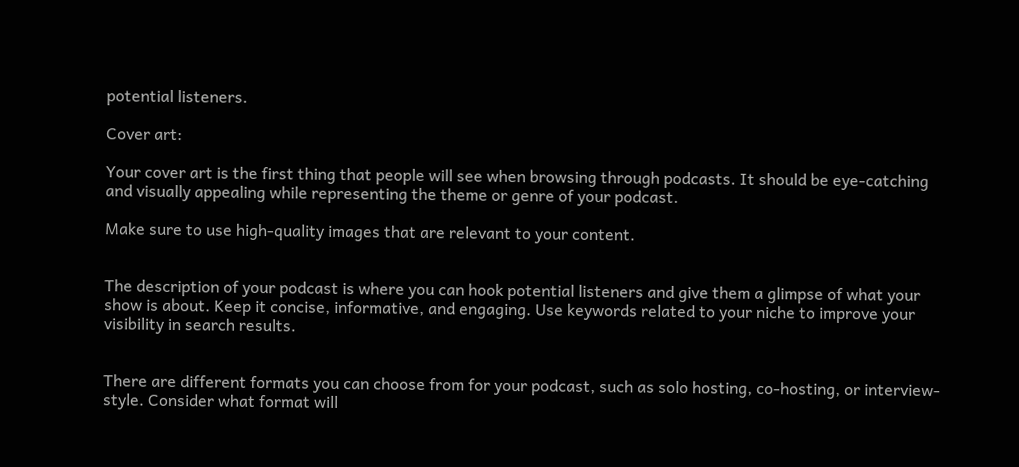potential listeners.

Cover art:

Your cover art is the first thing that people will see when browsing through podcasts. It should be eye-catching and visually appealing while representing the theme or genre of your podcast.

Make sure to use high-quality images that are relevant to your content.


The description of your podcast is where you can hook potential listeners and give them a glimpse of what your show is about. Keep it concise, informative, and engaging. Use keywords related to your niche to improve your visibility in search results.


There are different formats you can choose from for your podcast, such as solo hosting, co-hosting, or interview-style. Consider what format will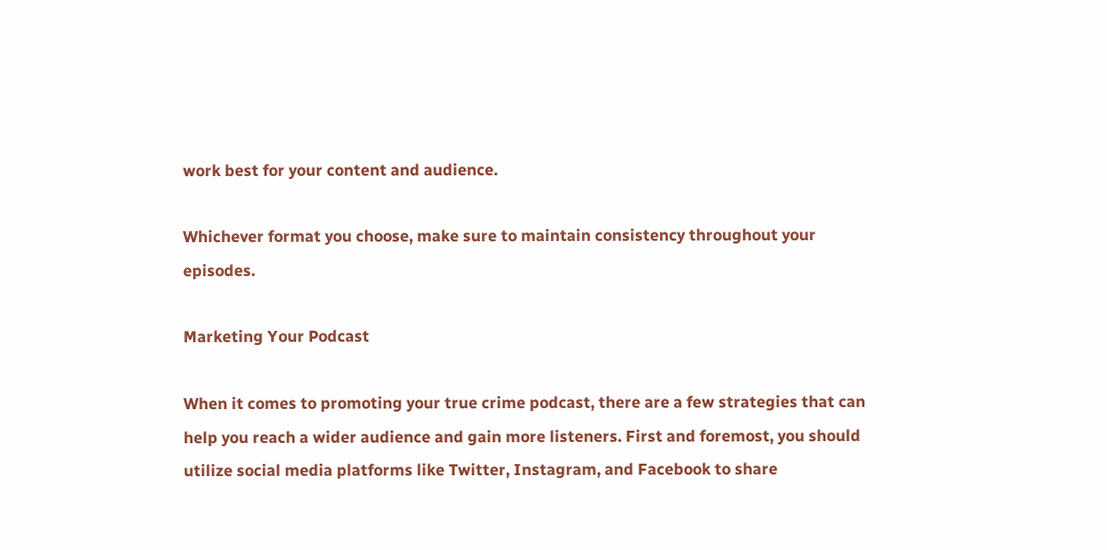work best for your content and audience.

Whichever format you choose, make sure to maintain consistency throughout your episodes.

Marketing Your Podcast

When it comes to promoting your true crime podcast, there are a few strategies that can help you reach a wider audience and gain more listeners. First and foremost, you should utilize social media platforms like Twitter, Instagram, and Facebook to share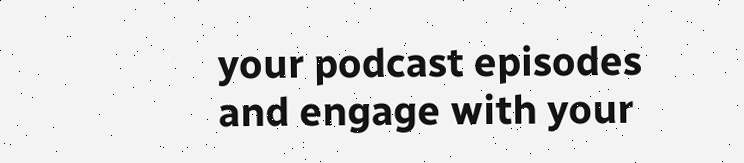your podcast episodes and engage with your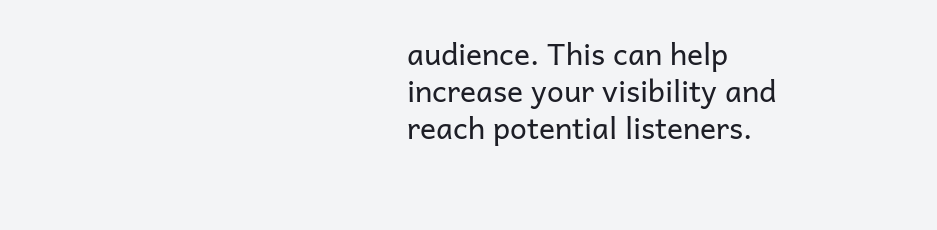audience. This can help increase your visibility and reach potential listeners.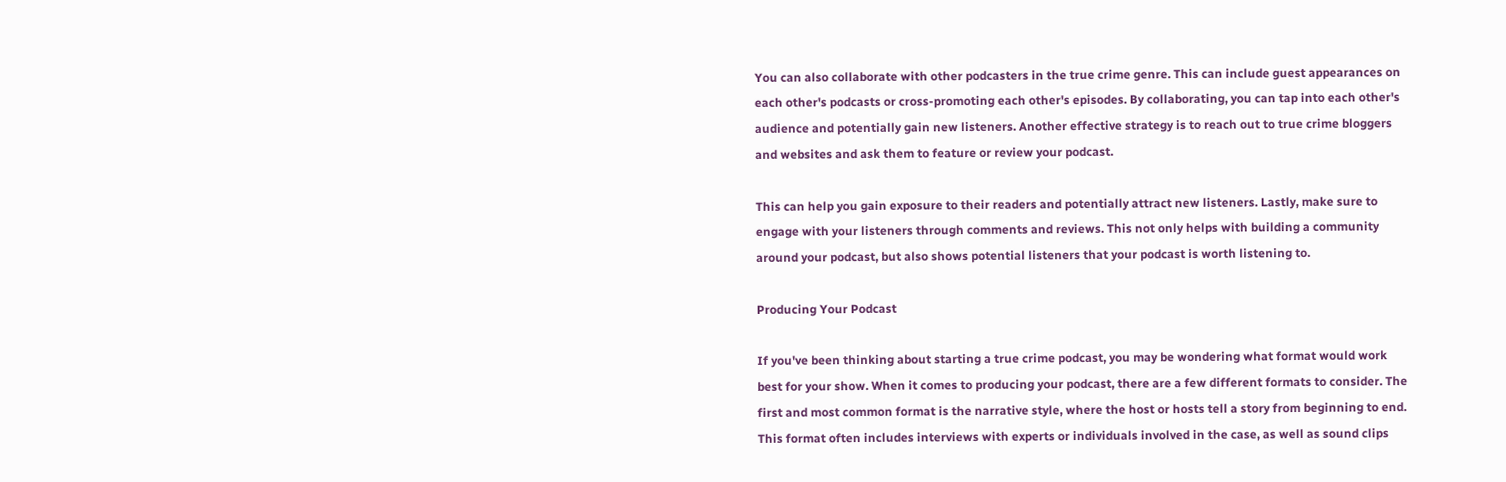You can also collaborate with other podcasters in the true crime genre. This can include guest appearances on each other's podcasts or cross-promoting each other's episodes. By collaborating, you can tap into each other's audience and potentially gain new listeners. Another effective strategy is to reach out to true crime bloggers and websites and ask them to feature or review your podcast.

This can help you gain exposure to their readers and potentially attract new listeners. Lastly, make sure to engage with your listeners through comments and reviews. This not only helps with building a community around your podcast, but also shows potential listeners that your podcast is worth listening to.

Producing Your Podcast

If you've been thinking about starting a true crime podcast, you may be wondering what format would work best for your show. When it comes to producing your podcast, there are a few different formats to consider. The first and most common format is the narrative style, where the host or hosts tell a story from beginning to end. This format often includes interviews with experts or individuals involved in the case, as well as sound clips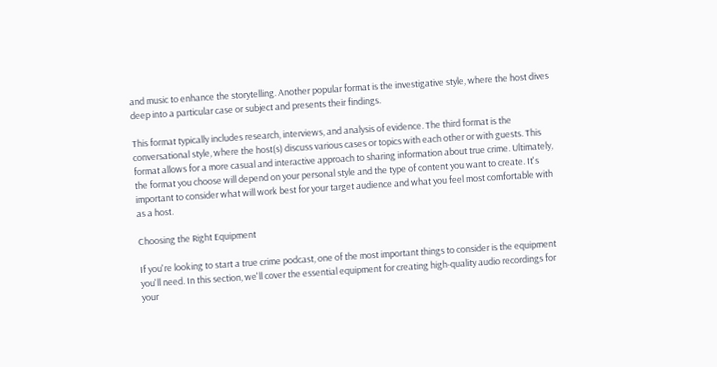and music to enhance the storytelling. Another popular format is the investigative style, where the host dives deep into a particular case or subject and presents their findings.

This format typically includes research, interviews, and analysis of evidence. The third format is the conversational style, where the host(s) discuss various cases or topics with each other or with guests. This format allows for a more casual and interactive approach to sharing information about true crime. Ultimately, the format you choose will depend on your personal style and the type of content you want to create. It's important to consider what will work best for your target audience and what you feel most comfortable with as a host.

Choosing the Right Equipment

If you're looking to start a true crime podcast, one of the most important things to consider is the equipment you'll need. In this section, we'll cover the essential equipment for creating high-quality audio recordings for your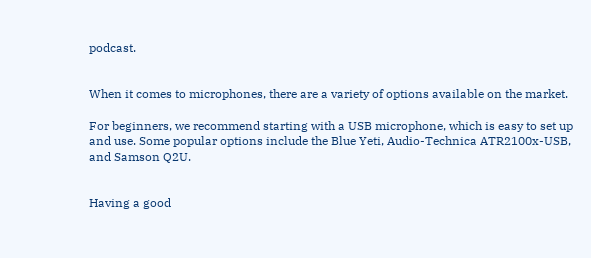podcast.


When it comes to microphones, there are a variety of options available on the market.

For beginners, we recommend starting with a USB microphone, which is easy to set up and use. Some popular options include the Blue Yeti, Audio-Technica ATR2100x-USB, and Samson Q2U.


Having a good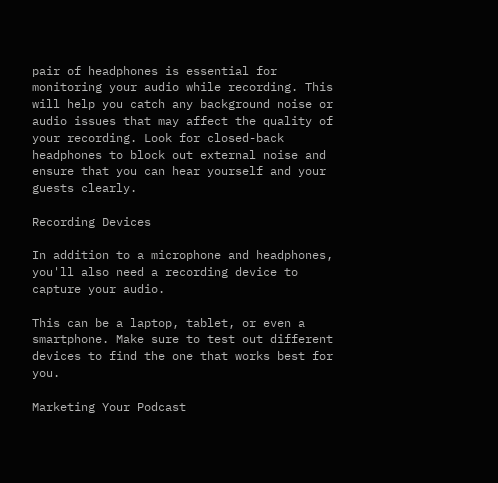pair of headphones is essential for monitoring your audio while recording. This will help you catch any background noise or audio issues that may affect the quality of your recording. Look for closed-back headphones to block out external noise and ensure that you can hear yourself and your guests clearly.

Recording Devices

In addition to a microphone and headphones, you'll also need a recording device to capture your audio.

This can be a laptop, tablet, or even a smartphone. Make sure to test out different devices to find the one that works best for you.

Marketing Your Podcast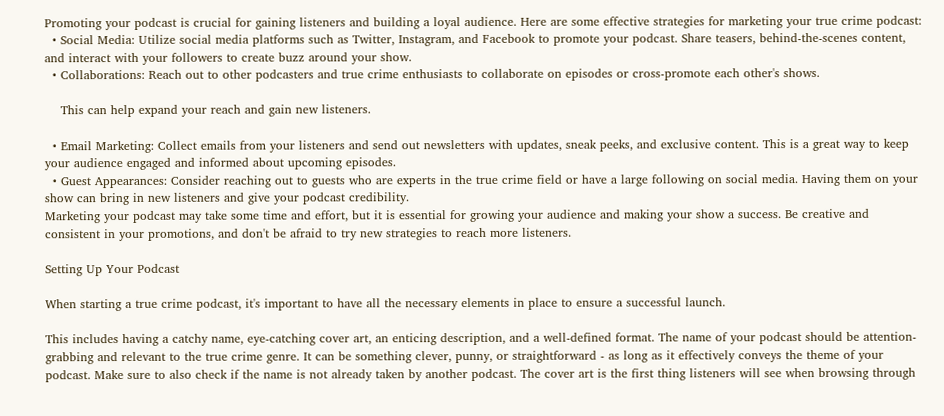Promoting your podcast is crucial for gaining listeners and building a loyal audience. Here are some effective strategies for marketing your true crime podcast:
  • Social Media: Utilize social media platforms such as Twitter, Instagram, and Facebook to promote your podcast. Share teasers, behind-the-scenes content, and interact with your followers to create buzz around your show.
  • Collaborations: Reach out to other podcasters and true crime enthusiasts to collaborate on episodes or cross-promote each other's shows.

    This can help expand your reach and gain new listeners.

  • Email Marketing: Collect emails from your listeners and send out newsletters with updates, sneak peeks, and exclusive content. This is a great way to keep your audience engaged and informed about upcoming episodes.
  • Guest Appearances: Consider reaching out to guests who are experts in the true crime field or have a large following on social media. Having them on your show can bring in new listeners and give your podcast credibility.
Marketing your podcast may take some time and effort, but it is essential for growing your audience and making your show a success. Be creative and consistent in your promotions, and don't be afraid to try new strategies to reach more listeners.

Setting Up Your Podcast

When starting a true crime podcast, it's important to have all the necessary elements in place to ensure a successful launch.

This includes having a catchy name, eye-catching cover art, an enticing description, and a well-defined format. The name of your podcast should be attention-grabbing and relevant to the true crime genre. It can be something clever, punny, or straightforward - as long as it effectively conveys the theme of your podcast. Make sure to also check if the name is not already taken by another podcast. The cover art is the first thing listeners will see when browsing through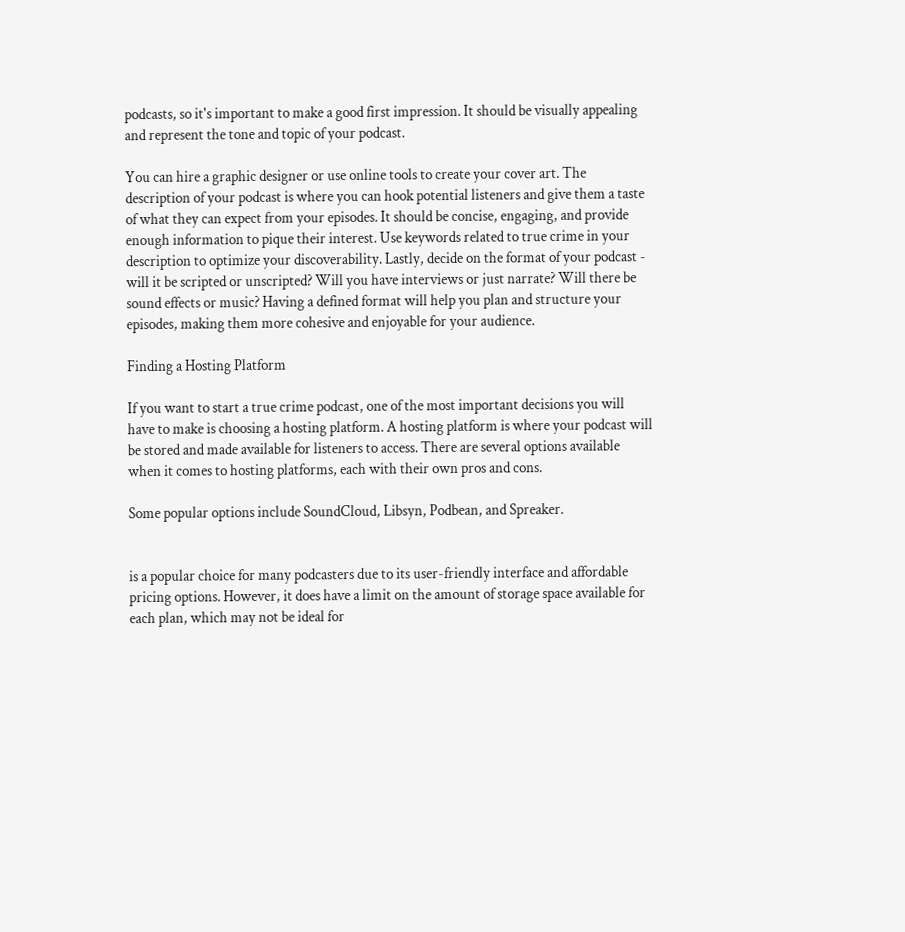podcasts, so it's important to make a good first impression. It should be visually appealing and represent the tone and topic of your podcast.

You can hire a graphic designer or use online tools to create your cover art. The description of your podcast is where you can hook potential listeners and give them a taste of what they can expect from your episodes. It should be concise, engaging, and provide enough information to pique their interest. Use keywords related to true crime in your description to optimize your discoverability. Lastly, decide on the format of your podcast - will it be scripted or unscripted? Will you have interviews or just narrate? Will there be sound effects or music? Having a defined format will help you plan and structure your episodes, making them more cohesive and enjoyable for your audience.

Finding a Hosting Platform

If you want to start a true crime podcast, one of the most important decisions you will have to make is choosing a hosting platform. A hosting platform is where your podcast will be stored and made available for listeners to access. There are several options available when it comes to hosting platforms, each with their own pros and cons.

Some popular options include SoundCloud, Libsyn, Podbean, and Spreaker.


is a popular choice for many podcasters due to its user-friendly interface and affordable pricing options. However, it does have a limit on the amount of storage space available for each plan, which may not be ideal for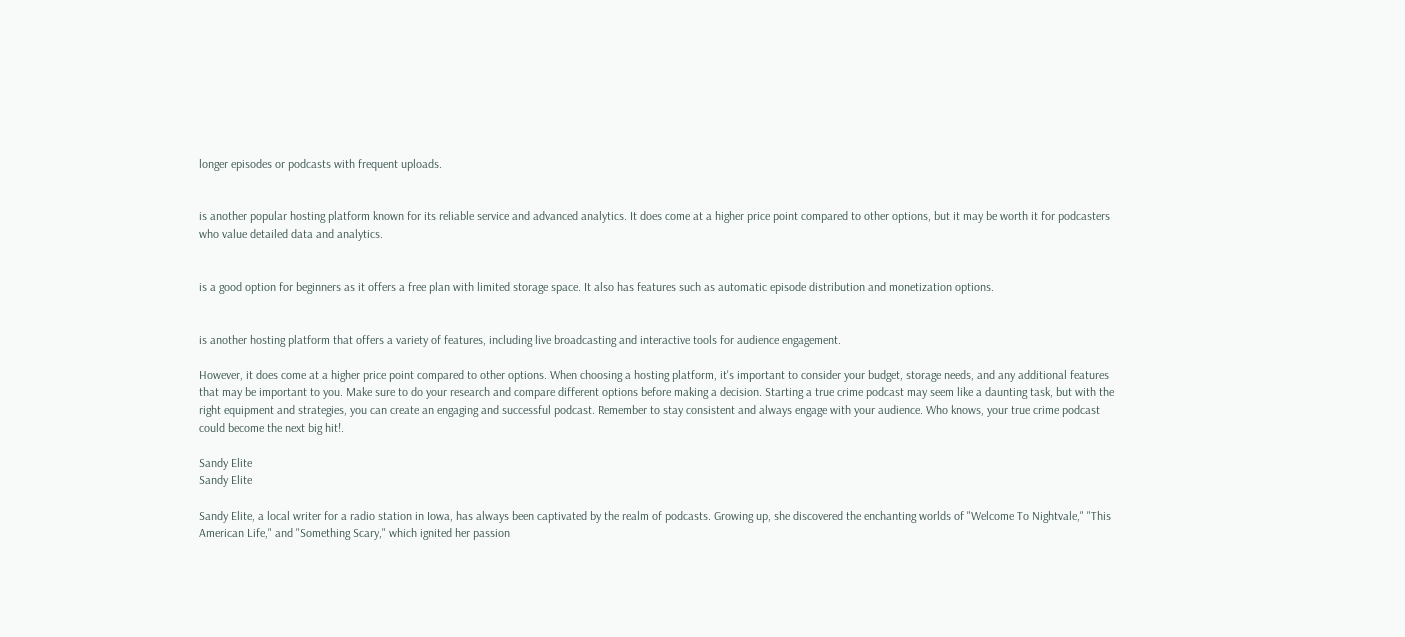longer episodes or podcasts with frequent uploads.


is another popular hosting platform known for its reliable service and advanced analytics. It does come at a higher price point compared to other options, but it may be worth it for podcasters who value detailed data and analytics.


is a good option for beginners as it offers a free plan with limited storage space. It also has features such as automatic episode distribution and monetization options.


is another hosting platform that offers a variety of features, including live broadcasting and interactive tools for audience engagement.

However, it does come at a higher price point compared to other options. When choosing a hosting platform, it's important to consider your budget, storage needs, and any additional features that may be important to you. Make sure to do your research and compare different options before making a decision. Starting a true crime podcast may seem like a daunting task, but with the right equipment and strategies, you can create an engaging and successful podcast. Remember to stay consistent and always engage with your audience. Who knows, your true crime podcast could become the next big hit!.

Sandy Elite
Sandy Elite

Sandy Elite, a local writer for a radio station in Iowa, has always been captivated by the realm of podcasts. Growing up, she discovered the enchanting worlds of "Welcome To Nightvale," "This American Life," and "Something Scary," which ignited her passion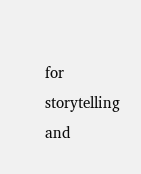for storytelling and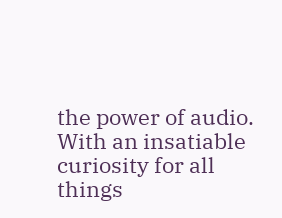the power of audio. With an insatiable curiosity for all things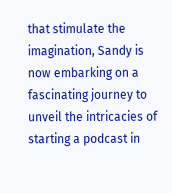that stimulate the imagination, Sandy is now embarking on a fascinating journey to unveil the intricacies of starting a podcast in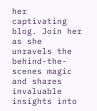her captivating blog. Join her as she unravels the behind-the-scenes magic and shares invaluable insights into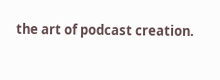the art of podcast creation.